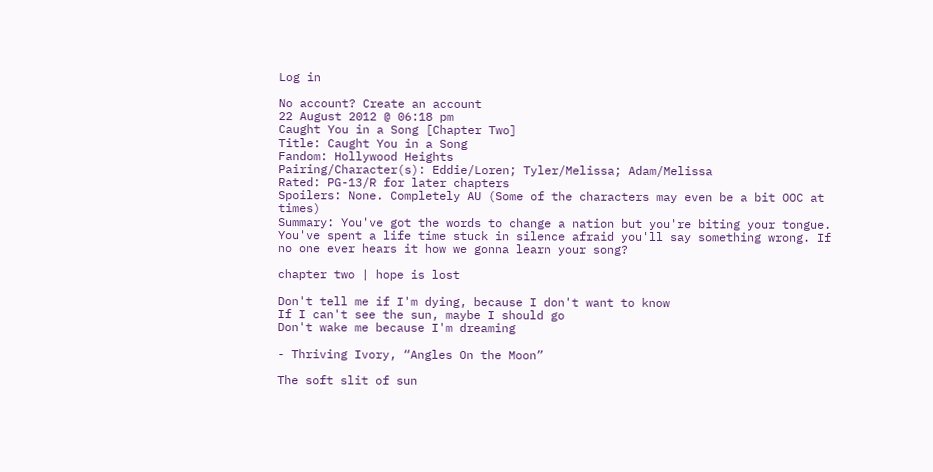Log in

No account? Create an account
22 August 2012 @ 06:18 pm
Caught You in a Song [Chapter Two]
Title: Caught You in a Song
Fandom: Hollywood Heights
Pairing/Character(s): Eddie/Loren; Tyler/Melissa; Adam/Melissa
Rated: PG-13/R for later chapters
Spoilers: None. Completely AU (Some of the characters may even be a bit OOC at times)
Summary: You've got the words to change a nation but you're biting your tongue. You've spent a life time stuck in silence afraid you'll say something wrong. If no one ever hears it how we gonna learn your song?

chapter two | hope is lost

Don't tell me if I'm dying, because I don't want to know
If I can't see the sun, maybe I should go
Don't wake me because I'm dreaming

- Thriving Ivory, “Angles On the Moon”

The soft slit of sun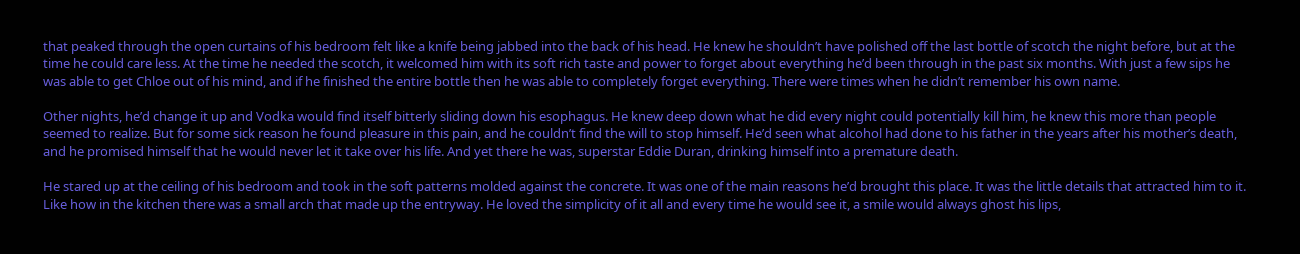that peaked through the open curtains of his bedroom felt like a knife being jabbed into the back of his head. He knew he shouldn’t have polished off the last bottle of scotch the night before, but at the time he could care less. At the time he needed the scotch, it welcomed him with its soft rich taste and power to forget about everything he’d been through in the past six months. With just a few sips he was able to get Chloe out of his mind, and if he finished the entire bottle then he was able to completely forget everything. There were times when he didn’t remember his own name.

Other nights, he’d change it up and Vodka would find itself bitterly sliding down his esophagus. He knew deep down what he did every night could potentially kill him, he knew this more than people seemed to realize. But for some sick reason he found pleasure in this pain, and he couldn’t find the will to stop himself. He’d seen what alcohol had done to his father in the years after his mother’s death, and he promised himself that he would never let it take over his life. And yet there he was, superstar Eddie Duran, drinking himself into a premature death.

He stared up at the ceiling of his bedroom and took in the soft patterns molded against the concrete. It was one of the main reasons he’d brought this place. It was the little details that attracted him to it. Like how in the kitchen there was a small arch that made up the entryway. He loved the simplicity of it all and every time he would see it, a smile would always ghost his lips,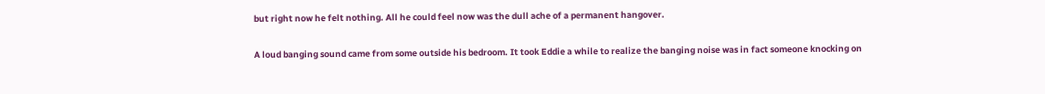but right now he felt nothing. All he could feel now was the dull ache of a permanent hangover.

A loud banging sound came from some outside his bedroom. It took Eddie a while to realize the banging noise was in fact someone knocking on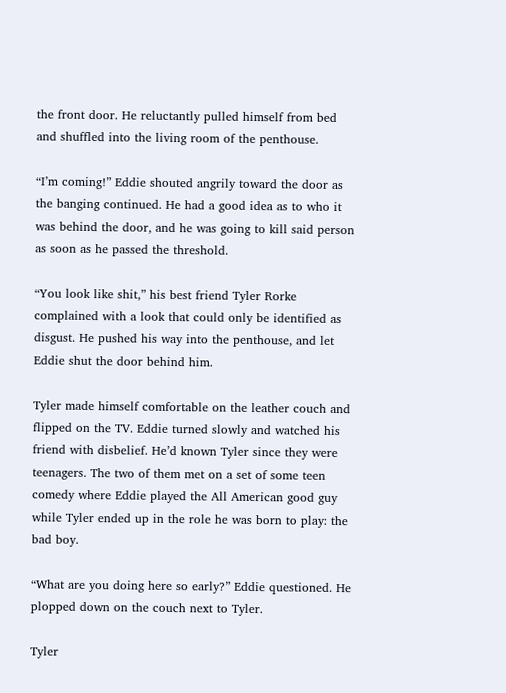the front door. He reluctantly pulled himself from bed and shuffled into the living room of the penthouse.

“I’m coming!” Eddie shouted angrily toward the door as the banging continued. He had a good idea as to who it was behind the door, and he was going to kill said person as soon as he passed the threshold.

“You look like shit,” his best friend Tyler Rorke complained with a look that could only be identified as disgust. He pushed his way into the penthouse, and let Eddie shut the door behind him.

Tyler made himself comfortable on the leather couch and flipped on the TV. Eddie turned slowly and watched his friend with disbelief. He’d known Tyler since they were teenagers. The two of them met on a set of some teen comedy where Eddie played the All American good guy while Tyler ended up in the role he was born to play: the bad boy.

“What are you doing here so early?” Eddie questioned. He plopped down on the couch next to Tyler.

Tyler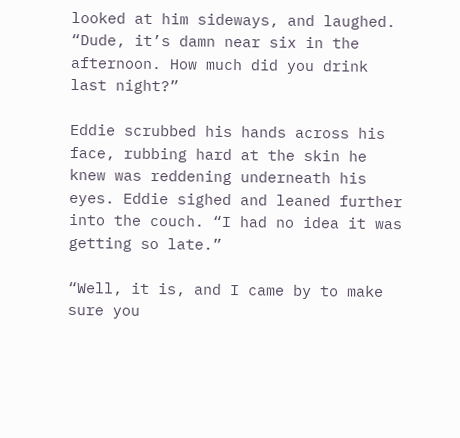looked at him sideways, and laughed. “Dude, it’s damn near six in the afternoon. How much did you drink last night?”

Eddie scrubbed his hands across his face, rubbing hard at the skin he knew was reddening underneath his eyes. Eddie sighed and leaned further into the couch. “I had no idea it was getting so late.”

“Well, it is, and I came by to make sure you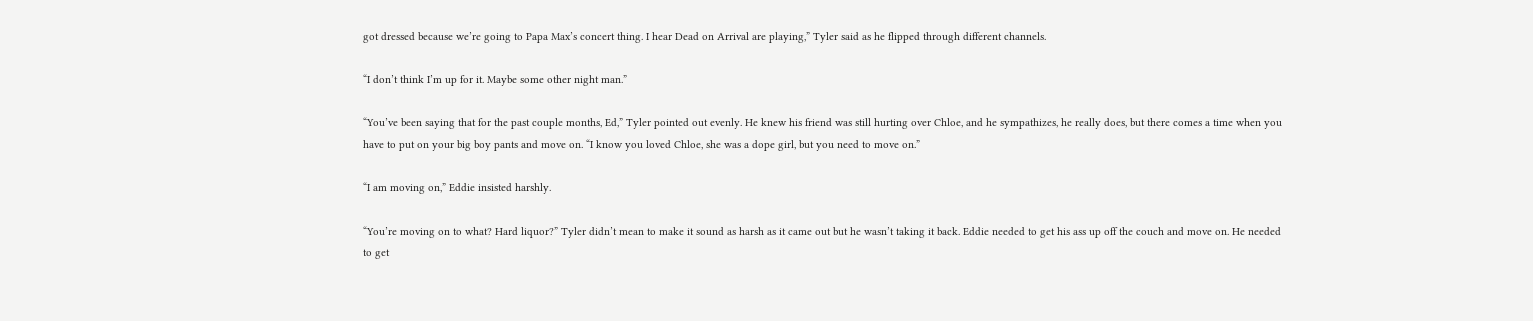got dressed because we’re going to Papa Max’s concert thing. I hear Dead on Arrival are playing,” Tyler said as he flipped through different channels.

“I don’t think I’m up for it. Maybe some other night man.”

“You’ve been saying that for the past couple months, Ed,” Tyler pointed out evenly. He knew his friend was still hurting over Chloe, and he sympathizes, he really does, but there comes a time when you have to put on your big boy pants and move on. “I know you loved Chloe, she was a dope girl, but you need to move on.”

“I am moving on,” Eddie insisted harshly.

“You’re moving on to what? Hard liquor?” Tyler didn’t mean to make it sound as harsh as it came out but he wasn’t taking it back. Eddie needed to get his ass up off the couch and move on. He needed to get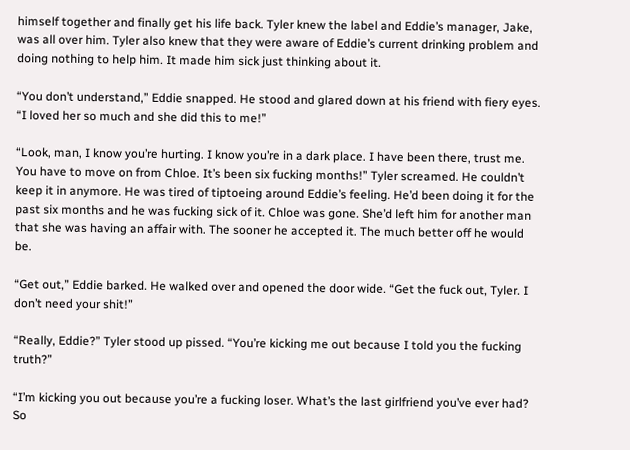himself together and finally get his life back. Tyler knew the label and Eddie’s manager, Jake, was all over him. Tyler also knew that they were aware of Eddie’s current drinking problem and doing nothing to help him. It made him sick just thinking about it.

“You don’t understand,” Eddie snapped. He stood and glared down at his friend with fiery eyes. “I loved her so much and she did this to me!”

“Look, man, I know you’re hurting. I know you’re in a dark place. I have been there, trust me. You have to move on from Chloe. It’s been six fucking months!” Tyler screamed. He couldn’t keep it in anymore. He was tired of tiptoeing around Eddie’s feeling. He’d been doing it for the past six months and he was fucking sick of it. Chloe was gone. She’d left him for another man that she was having an affair with. The sooner he accepted it. The much better off he would be.

“Get out,” Eddie barked. He walked over and opened the door wide. “Get the fuck out, Tyler. I don’t need your shit!”

“Really, Eddie?” Tyler stood up pissed. “You’re kicking me out because I told you the fucking truth?”

“I’m kicking you out because you’re a fucking loser. What’s the last girlfriend you’ve ever had? So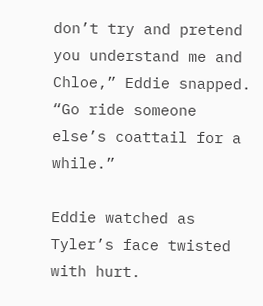don’t try and pretend you understand me and Chloe,” Eddie snapped. “Go ride someone else’s coattail for a while.”

Eddie watched as Tyler’s face twisted with hurt.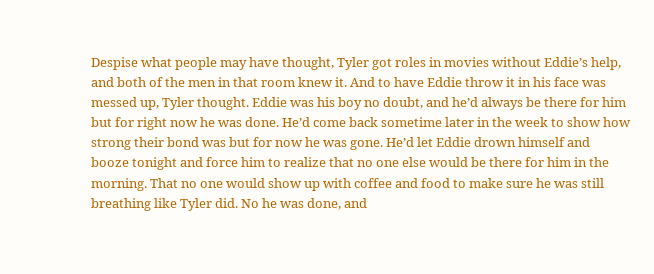Despise what people may have thought, Tyler got roles in movies without Eddie’s help, and both of the men in that room knew it. And to have Eddie throw it in his face was messed up, Tyler thought. Eddie was his boy no doubt, and he’d always be there for him but for right now he was done. He’d come back sometime later in the week to show how strong their bond was but for now he was gone. He’d let Eddie drown himself and booze tonight and force him to realize that no one else would be there for him in the morning. That no one would show up with coffee and food to make sure he was still breathing like Tyler did. No he was done, and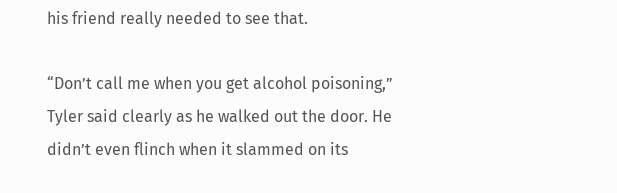his friend really needed to see that.

“Don’t call me when you get alcohol poisoning,” Tyler said clearly as he walked out the door. He didn’t even flinch when it slammed on its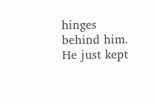hinges behind him. He just kept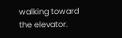walking toward the elevator.